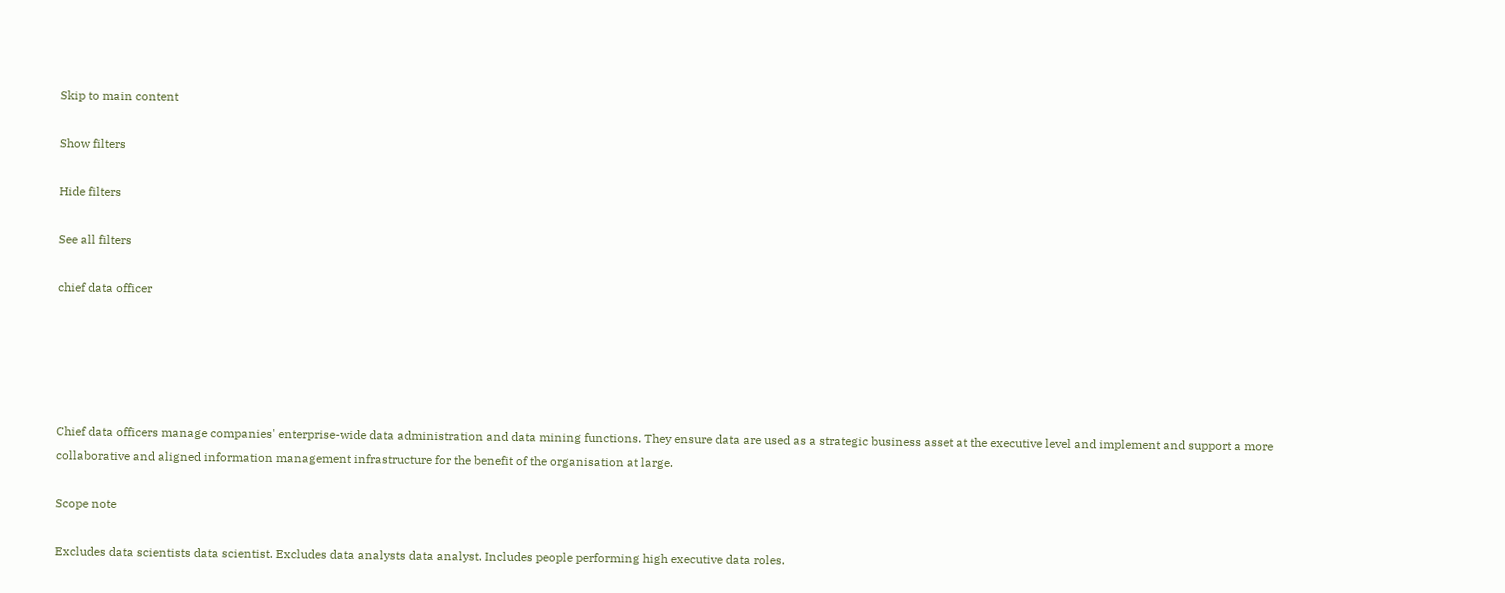Skip to main content

Show filters

Hide filters

See all filters

chief data officer





Chief data officers manage companies' enterprise-wide data administration and data mining functions. They ensure data are used as a strategic business asset at the executive level and implement and support a more collaborative and aligned information management infrastructure for the benefit of the organisation at large.

Scope note

Excludes data scientists data scientist. Excludes data analysts data analyst. Includes people performing high executive data roles.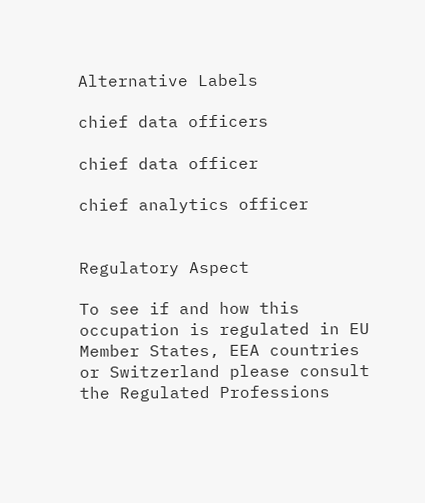Alternative Labels

chief data officers

chief data officer

chief analytics officer


Regulatory Aspect

To see if and how this occupation is regulated in EU Member States, EEA countries or Switzerland please consult the Regulated Professions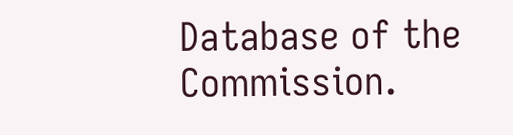Database of the Commission.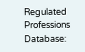Regulated Professions Database: